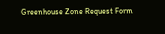Greenhouse Zone Request Form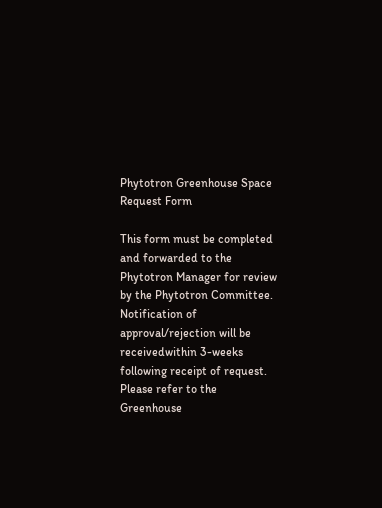Phytotron Greenhouse Space Request Form

This form must be completed and forwarded to the Phytotron Manager for review by the Phytotron Committee. Notification of approval/rejection will be receivedwithin 3-weeks following receipt of request. Please refer to the Greenhouse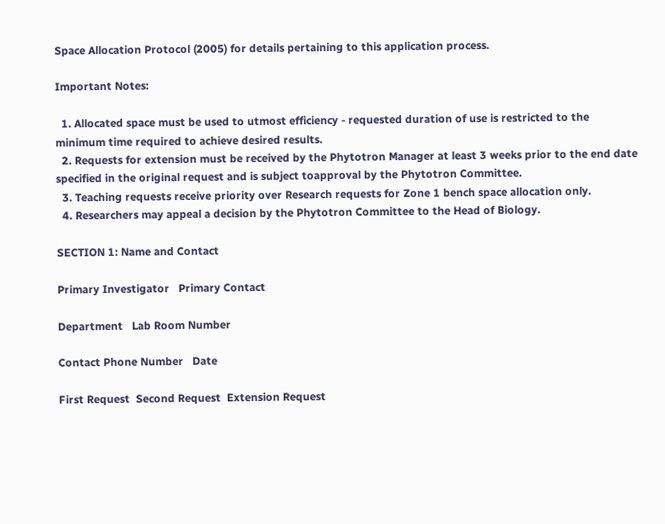Space Allocation Protocol (2005) for details pertaining to this application process.

Important Notes:

  1. Allocated space must be used to utmost efficiency - requested duration of use is restricted to the minimum time required to achieve desired results.
  2. Requests for extension must be received by the Phytotron Manager at least 3 weeks prior to the end date specified in the original request and is subject toapproval by the Phytotron Committee.
  3. Teaching requests receive priority over Research requests for Zone 1 bench space allocation only.
  4. Researchers may appeal a decision by the Phytotron Committee to the Head of Biology.

SECTION 1: Name and Contact

Primary Investigator   Primary Contact

Department   Lab Room Number

Contact Phone Number   Date

First Request  Second Request  Extension Request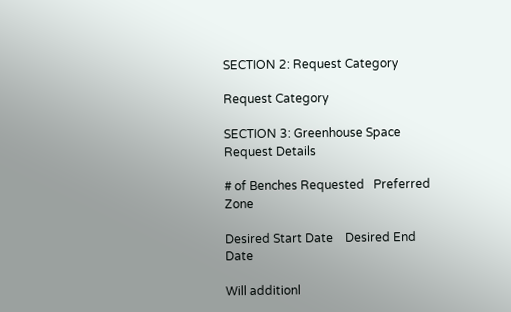SECTION 2: Request Category

Request Category

SECTION 3: Greenhouse Space Request Details

# of Benches Requested   Preferred Zone

Desired Start Date    Desired End Date

Will additionl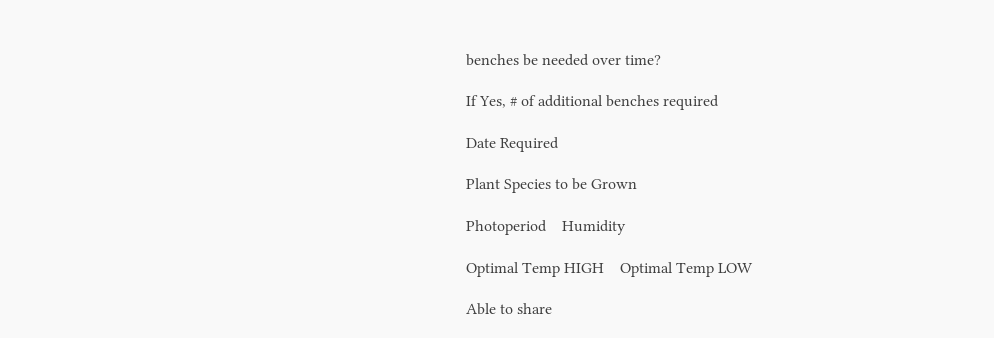benches be needed over time?

If Yes, # of additional benches required

Date Required

Plant Species to be Grown

Photoperiod    Humidity

Optimal Temp HIGH    Optimal Temp LOW

Able to share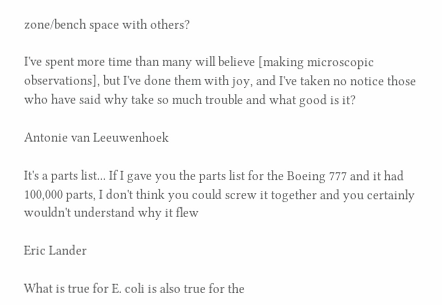zone/bench space with others?

I've spent more time than many will believe [making microscopic observations], but I've done them with joy, and I've taken no notice those who have said why take so much trouble and what good is it?

Antonie van Leeuwenhoek

It's a parts list... If I gave you the parts list for the Boeing 777 and it had 100,000 parts, I don't think you could screw it together and you certainly wouldn't understand why it flew

Eric Lander

What is true for E. coli is also true for the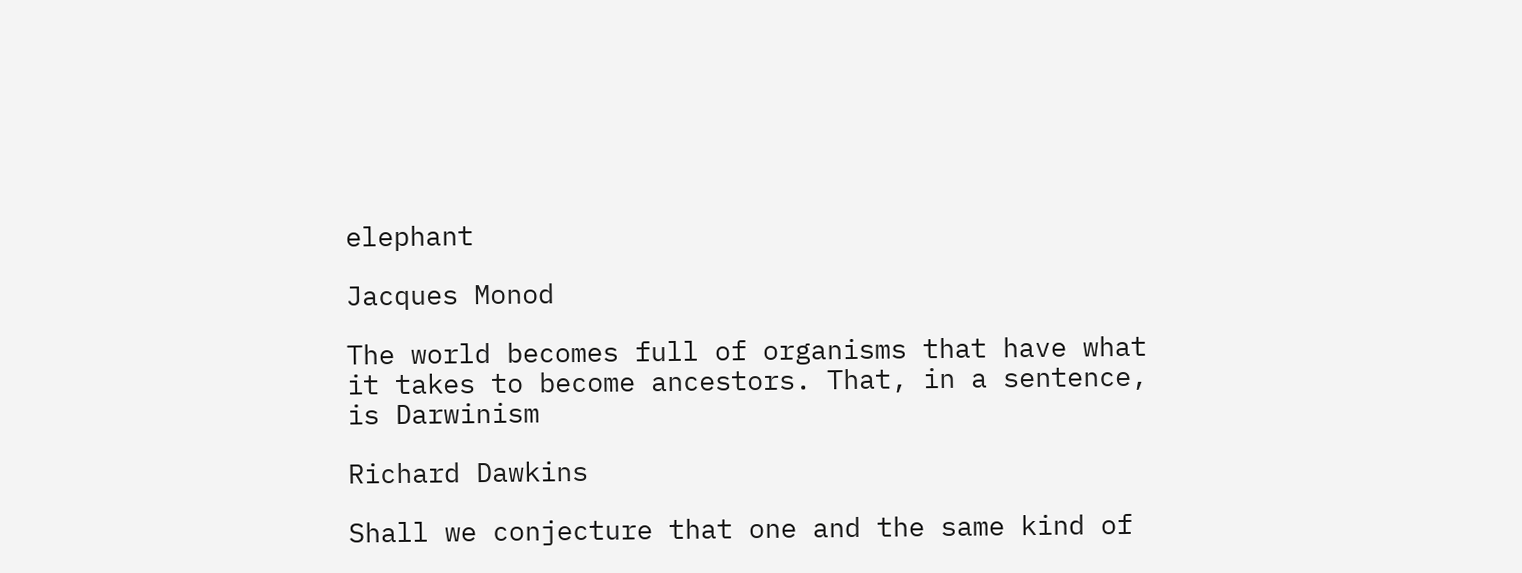elephant

Jacques Monod

The world becomes full of organisms that have what it takes to become ancestors. That, in a sentence, is Darwinism

Richard Dawkins

Shall we conjecture that one and the same kind of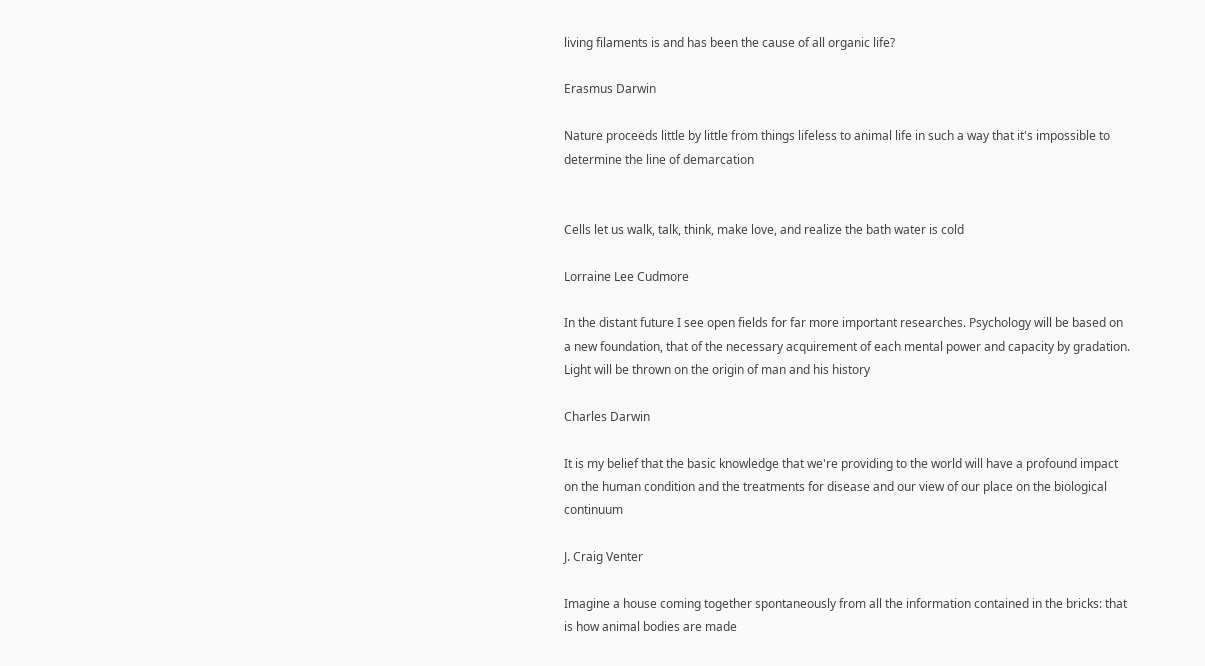living filaments is and has been the cause of all organic life?

Erasmus Darwin

Nature proceeds little by little from things lifeless to animal life in such a way that it's impossible to determine the line of demarcation


Cells let us walk, talk, think, make love, and realize the bath water is cold

Lorraine Lee Cudmore

In the distant future I see open fields for far more important researches. Psychology will be based on a new foundation, that of the necessary acquirement of each mental power and capacity by gradation. Light will be thrown on the origin of man and his history

Charles Darwin

It is my belief that the basic knowledge that we're providing to the world will have a profound impact on the human condition and the treatments for disease and our view of our place on the biological continuum

J. Craig Venter

Imagine a house coming together spontaneously from all the information contained in the bricks: that is how animal bodies are made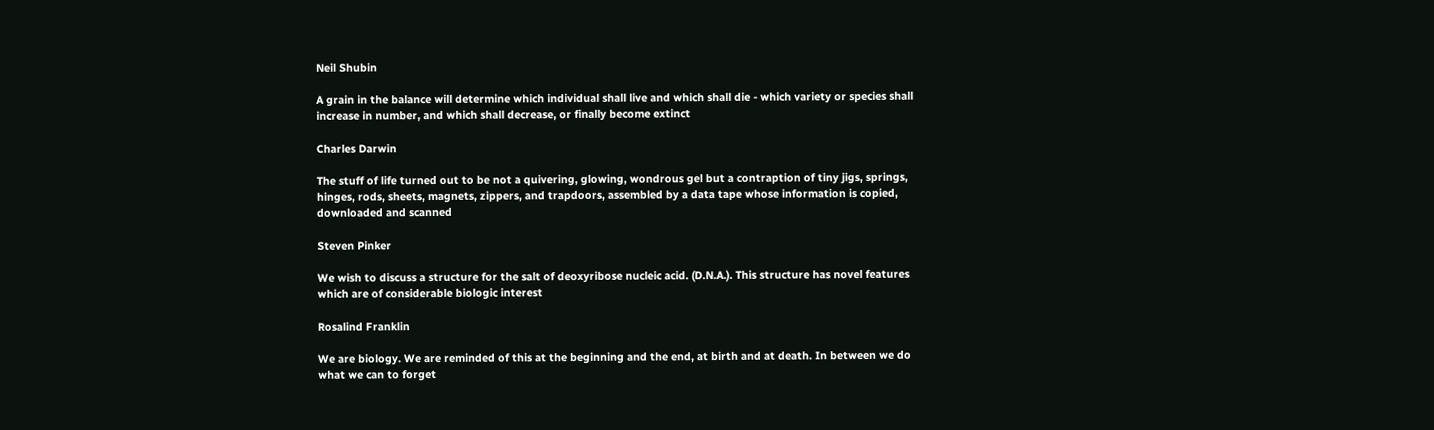Neil Shubin

A grain in the balance will determine which individual shall live and which shall die - which variety or species shall increase in number, and which shall decrease, or finally become extinct

Charles Darwin

The stuff of life turned out to be not a quivering, glowing, wondrous gel but a contraption of tiny jigs, springs, hinges, rods, sheets, magnets, zippers, and trapdoors, assembled by a data tape whose information is copied, downloaded and scanned

Steven Pinker

We wish to discuss a structure for the salt of deoxyribose nucleic acid. (D.N.A.). This structure has novel features which are of considerable biologic interest

Rosalind Franklin

We are biology. We are reminded of this at the beginning and the end, at birth and at death. In between we do what we can to forget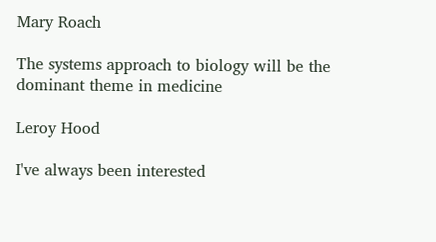Mary Roach

The systems approach to biology will be the dominant theme in medicine

Leroy Hood

I've always been interested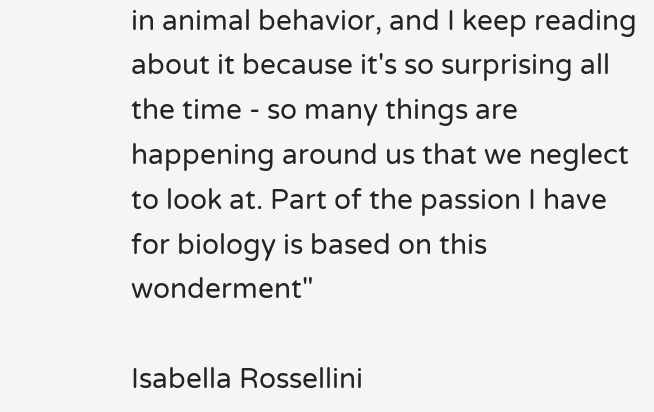in animal behavior, and I keep reading about it because it's so surprising all the time - so many things are happening around us that we neglect to look at. Part of the passion I have for biology is based on this wonderment"

Isabella Rossellini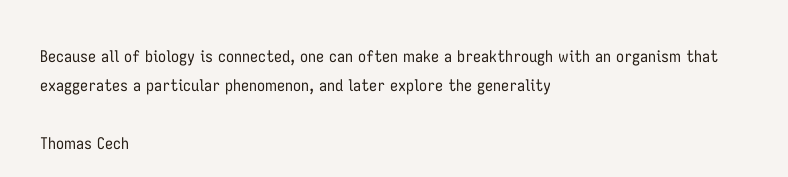Because all of biology is connected, one can often make a breakthrough with an organism that exaggerates a particular phenomenon, and later explore the generality

Thomas Cech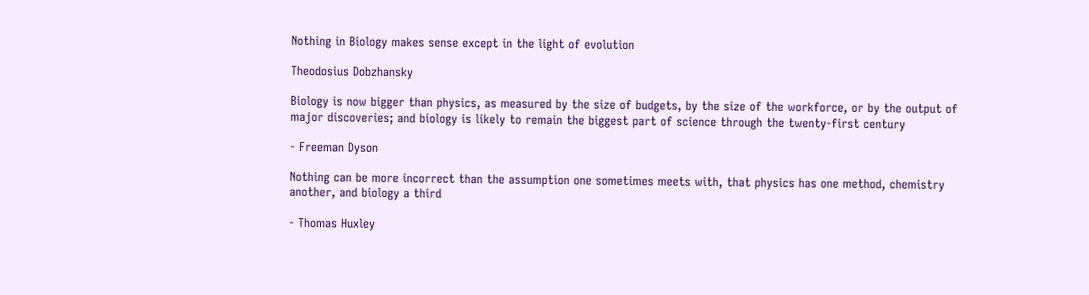Nothing in Biology makes sense except in the light of evolution

Theodosius Dobzhansky

Biology is now bigger than physics, as measured by the size of budgets, by the size of the workforce, or by the output of major discoveries; and biology is likely to remain the biggest part of science through the twenty-first century

- Freeman Dyson

Nothing can be more incorrect than the assumption one sometimes meets with, that physics has one method, chemistry another, and biology a third

- Thomas Huxley